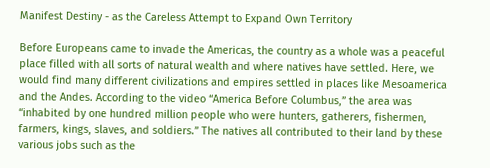Manifest Destiny - as the Careless Attempt to Expand Own Territory

Before Europeans came to invade the Americas, the country as a whole was a peaceful place filled with all sorts of natural wealth and where natives have settled. Here, we would find many different civilizations and empires settled in places like Mesoamerica and the Andes. According to the video “America Before Columbus,” the area was “inhabited by one hundred million people who were hunters, gatherers, fishermen, farmers, kings, slaves, and soldiers.” The natives all contributed to their land by these various jobs such as the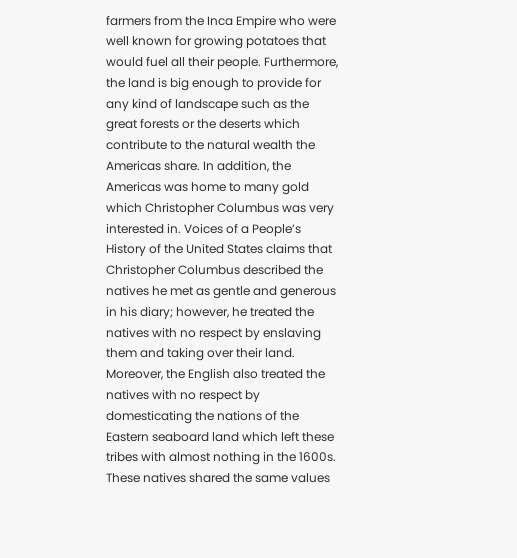farmers from the Inca Empire who were well known for growing potatoes that would fuel all their people. Furthermore, the land is big enough to provide for any kind of landscape such as the great forests or the deserts which contribute to the natural wealth the Americas share. In addition, the Americas was home to many gold which Christopher Columbus was very interested in. Voices of a People’s History of the United States claims that Christopher Columbus described the natives he met as gentle and generous in his diary; however, he treated the natives with no respect by enslaving them and taking over their land. Moreover, the English also treated the natives with no respect by domesticating the nations of the Eastern seaboard land which left these tribes with almost nothing in the 1600s. These natives shared the same values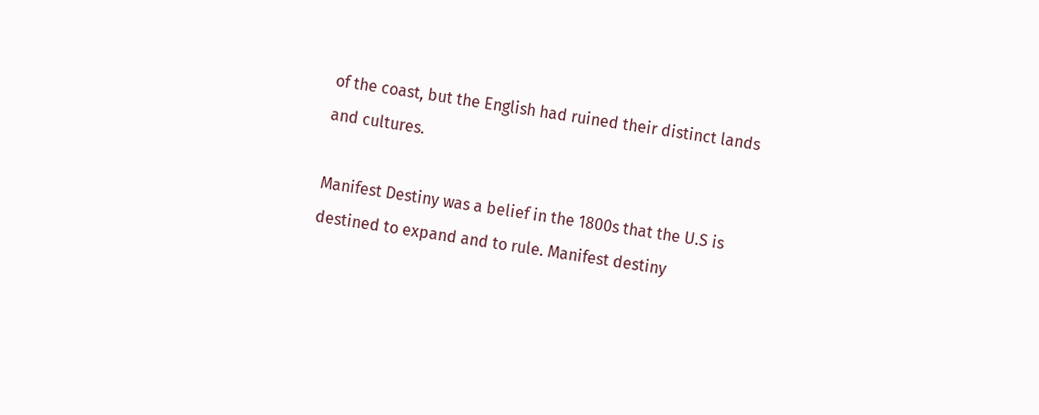of the coast, but the English had ruined their distinct lands and cultures.

Manifest Destiny was a belief in the 1800s that the U.S is destined to expand and to rule. Manifest destiny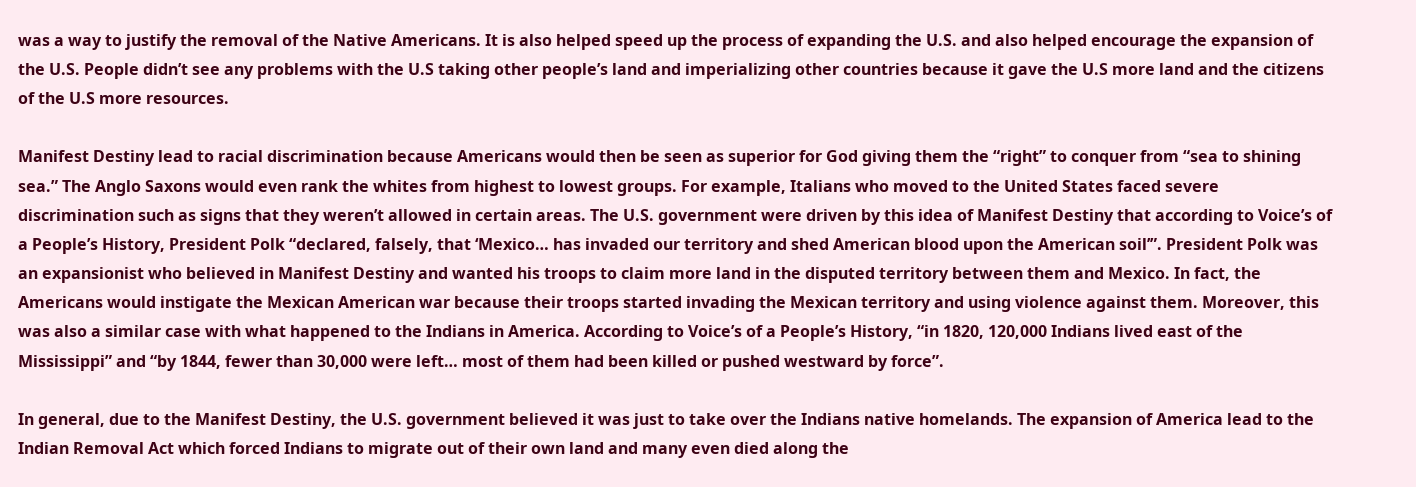was a way to justify the removal of the Native Americans. It is also helped speed up the process of expanding the U.S. and also helped encourage the expansion of the U.S. People didn’t see any problems with the U.S taking other people’s land and imperializing other countries because it gave the U.S more land and the citizens of the U.S more resources.

Manifest Destiny lead to racial discrimination because Americans would then be seen as superior for God giving them the “right” to conquer from “sea to shining sea.” The Anglo Saxons would even rank the whites from highest to lowest groups. For example, Italians who moved to the United States faced severe discrimination such as signs that they weren’t allowed in certain areas. The U.S. government were driven by this idea of Manifest Destiny that according to Voice’s of a People’s History, President Polk “declared, falsely, that ‘Mexico… has invaded our territory and shed American blood upon the American soil’”. President Polk was an expansionist who believed in Manifest Destiny and wanted his troops to claim more land in the disputed territory between them and Mexico. In fact, the Americans would instigate the Mexican American war because their troops started invading the Mexican territory and using violence against them. Moreover, this was also a similar case with what happened to the Indians in America. According to Voice’s of a People’s History, “in 1820, 120,000 Indians lived east of the Mississippi” and “by 1844, fewer than 30,000 were left… most of them had been killed or pushed westward by force”.

In general, due to the Manifest Destiny, the U.S. government believed it was just to take over the Indians native homelands. The expansion of America lead to the Indian Removal Act which forced Indians to migrate out of their own land and many even died along the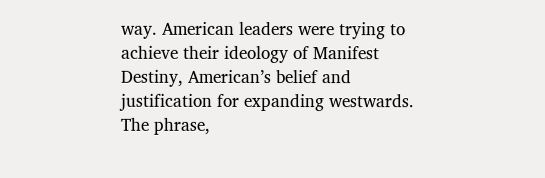way. American leaders were trying to achieve their ideology of Manifest Destiny, American’s belief and justification for expanding westwards. The phrase,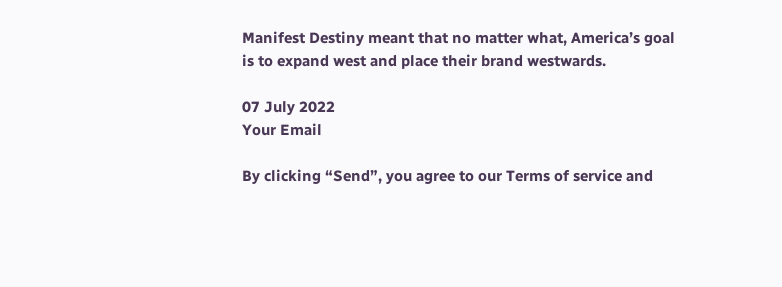Manifest Destiny meant that no matter what, America’s goal is to expand west and place their brand westwards.

07 July 2022
Your Email

By clicking “Send”, you agree to our Terms of service and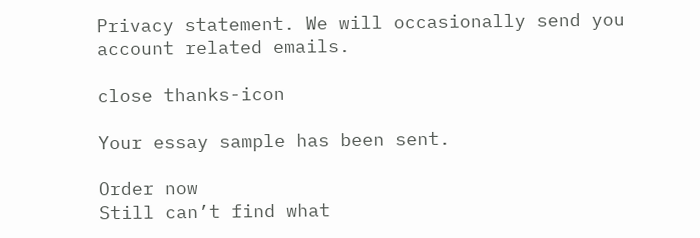Privacy statement. We will occasionally send you account related emails.

close thanks-icon

Your essay sample has been sent.

Order now
Still can’t find what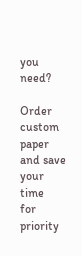you need?

Order custom paper and save your time
for priority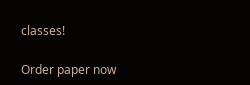classes!

Order paper now